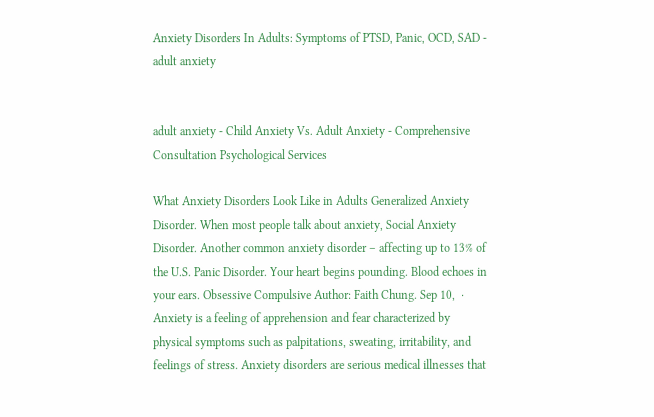Anxiety Disorders In Adults: Symptoms of PTSD, Panic, OCD, SAD - adult anxiety


adult anxiety - Child Anxiety Vs. Adult Anxiety - Comprehensive Consultation Psychological Services

What Anxiety Disorders Look Like in Adults Generalized Anxiety Disorder. When most people talk about anxiety, Social Anxiety Disorder. Another common anxiety disorder – affecting up to 13% of the U.S. Panic Disorder. Your heart begins pounding. Blood echoes in your ears. Obsessive Compulsive Author: Faith Chung. Sep 10,  · Anxiety is a feeling of apprehension and fear characterized by physical symptoms such as palpitations, sweating, irritability, and feelings of stress. Anxiety disorders are serious medical illnesses that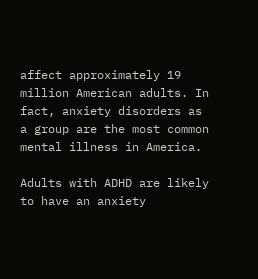affect approximately 19 million American adults. In fact, anxiety disorders as a group are the most common mental illness in America.

Adults with ADHD are likely to have an anxiety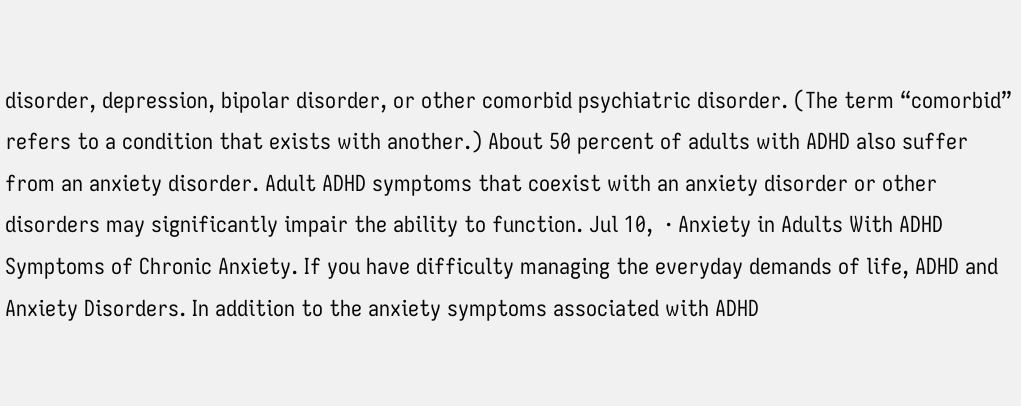disorder, depression, bipolar disorder, or other comorbid psychiatric disorder. (The term “comorbid” refers to a condition that exists with another.) About 50 percent of adults with ADHD also suffer from an anxiety disorder. Adult ADHD symptoms that coexist with an anxiety disorder or other disorders may significantly impair the ability to function. Jul 10,  · Anxiety in Adults With ADHD Symptoms of Chronic Anxiety. If you have difficulty managing the everyday demands of life, ADHD and Anxiety Disorders. In addition to the anxiety symptoms associated with ADHD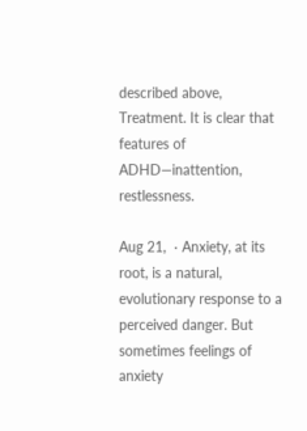described above, Treatment. It is clear that features of ADHD—inattention, restlessness.

Aug 21,  · Anxiety, at its root, is a natural, evolutionary response to a perceived danger. But sometimes feelings of anxiety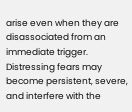arise even when they are disassociated from an immediate trigger. Distressing fears may become persistent, severe, and interfere with the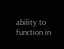ability to function in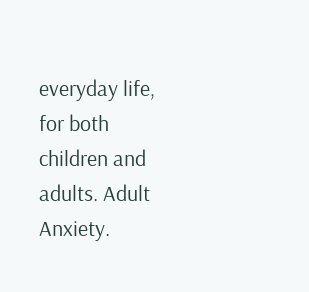everyday life, for both children and adults. Adult Anxiety.